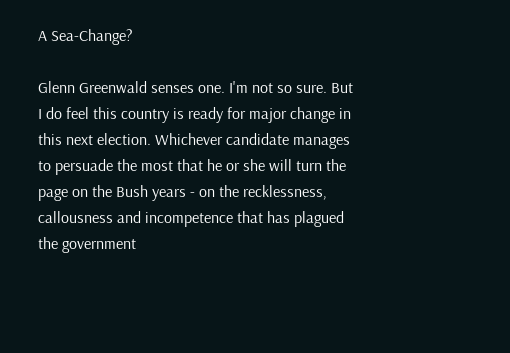A Sea-Change?

Glenn Greenwald senses one. I'm not so sure. But I do feel this country is ready for major change in this next election. Whichever candidate manages to persuade the most that he or she will turn the page on the Bush years - on the recklessness, callousness and incompetence that has plagued the government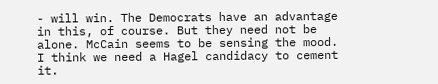- will win. The Democrats have an advantage in this, of course. But they need not be alone. McCain seems to be sensing the mood. I think we need a Hagel candidacy to cement it.